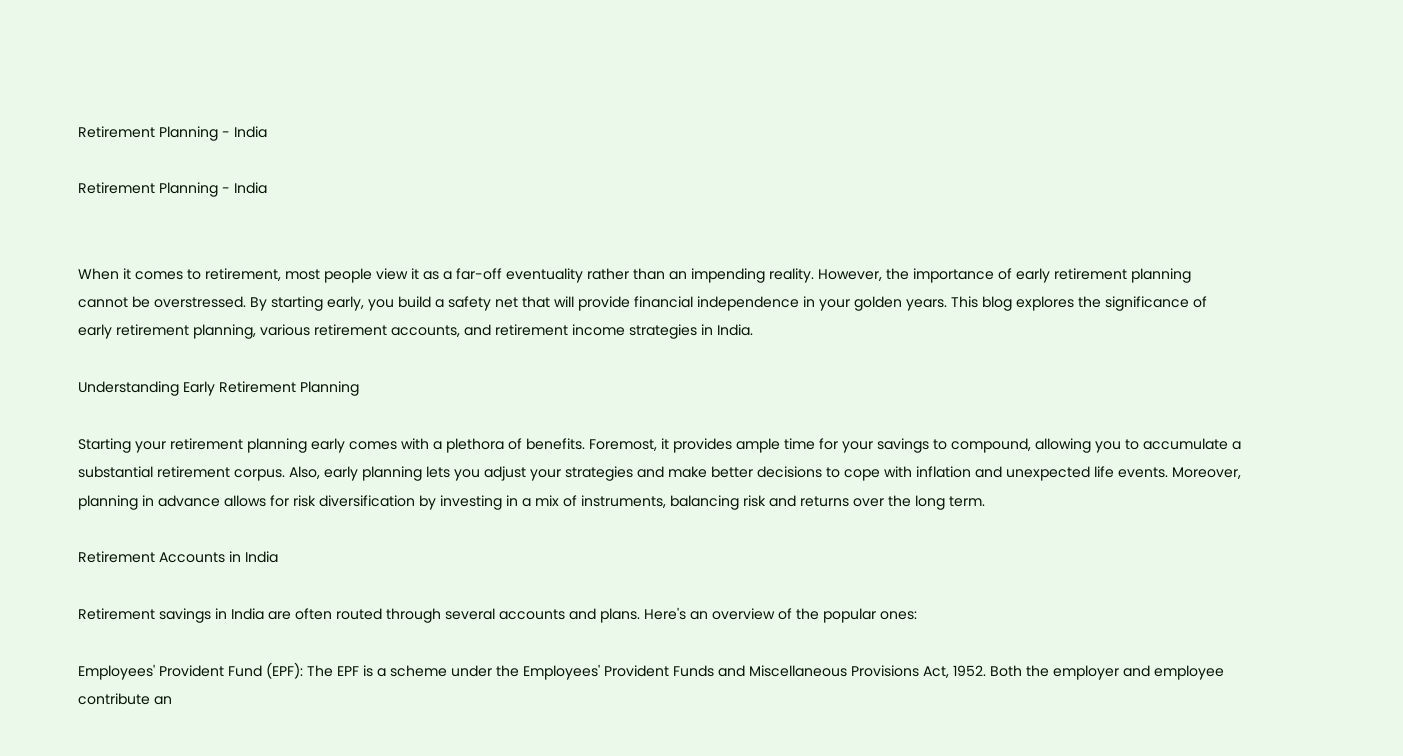Retirement Planning - India

Retirement Planning - India


When it comes to retirement, most people view it as a far-off eventuality rather than an impending reality. However, the importance of early retirement planning cannot be overstressed. By starting early, you build a safety net that will provide financial independence in your golden years. This blog explores the significance of early retirement planning, various retirement accounts, and retirement income strategies in India.

Understanding Early Retirement Planning

Starting your retirement planning early comes with a plethora of benefits. Foremost, it provides ample time for your savings to compound, allowing you to accumulate a substantial retirement corpus. Also, early planning lets you adjust your strategies and make better decisions to cope with inflation and unexpected life events. Moreover, planning in advance allows for risk diversification by investing in a mix of instruments, balancing risk and returns over the long term.

Retirement Accounts in India

Retirement savings in India are often routed through several accounts and plans. Here's an overview of the popular ones:

Employees' Provident Fund (EPF): The EPF is a scheme under the Employees' Provident Funds and Miscellaneous Provisions Act, 1952. Both the employer and employee contribute an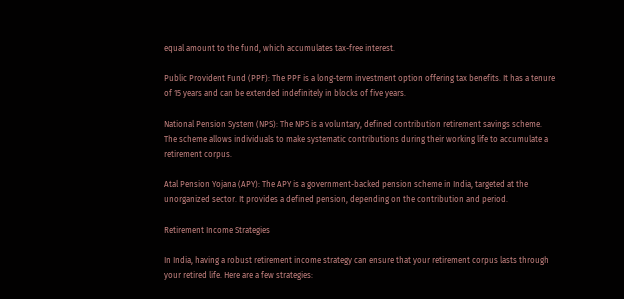equal amount to the fund, which accumulates tax-free interest.

Public Provident Fund (PPF): The PPF is a long-term investment option offering tax benefits. It has a tenure of 15 years and can be extended indefinitely in blocks of five years.

National Pension System (NPS): The NPS is a voluntary, defined contribution retirement savings scheme. The scheme allows individuals to make systematic contributions during their working life to accumulate a retirement corpus.

Atal Pension Yojana (APY): The APY is a government-backed pension scheme in India, targeted at the unorganized sector. It provides a defined pension, depending on the contribution and period.

Retirement Income Strategies

In India, having a robust retirement income strategy can ensure that your retirement corpus lasts through your retired life. Here are a few strategies: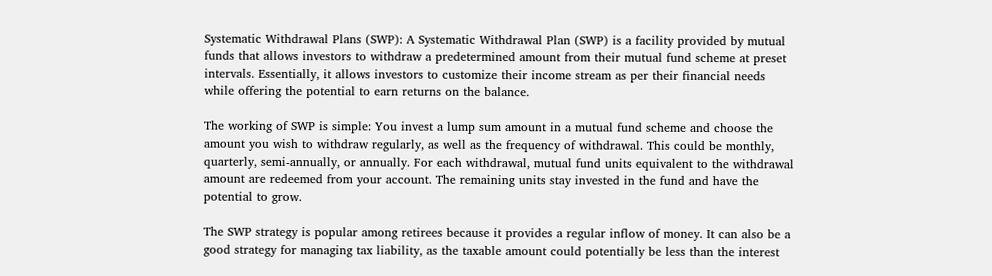Systematic Withdrawal Plans (SWP): A Systematic Withdrawal Plan (SWP) is a facility provided by mutual funds that allows investors to withdraw a predetermined amount from their mutual fund scheme at preset intervals. Essentially, it allows investors to customize their income stream as per their financial needs while offering the potential to earn returns on the balance.

The working of SWP is simple: You invest a lump sum amount in a mutual fund scheme and choose the amount you wish to withdraw regularly, as well as the frequency of withdrawal. This could be monthly, quarterly, semi-annually, or annually. For each withdrawal, mutual fund units equivalent to the withdrawal amount are redeemed from your account. The remaining units stay invested in the fund and have the potential to grow.

The SWP strategy is popular among retirees because it provides a regular inflow of money. It can also be a good strategy for managing tax liability, as the taxable amount could potentially be less than the interest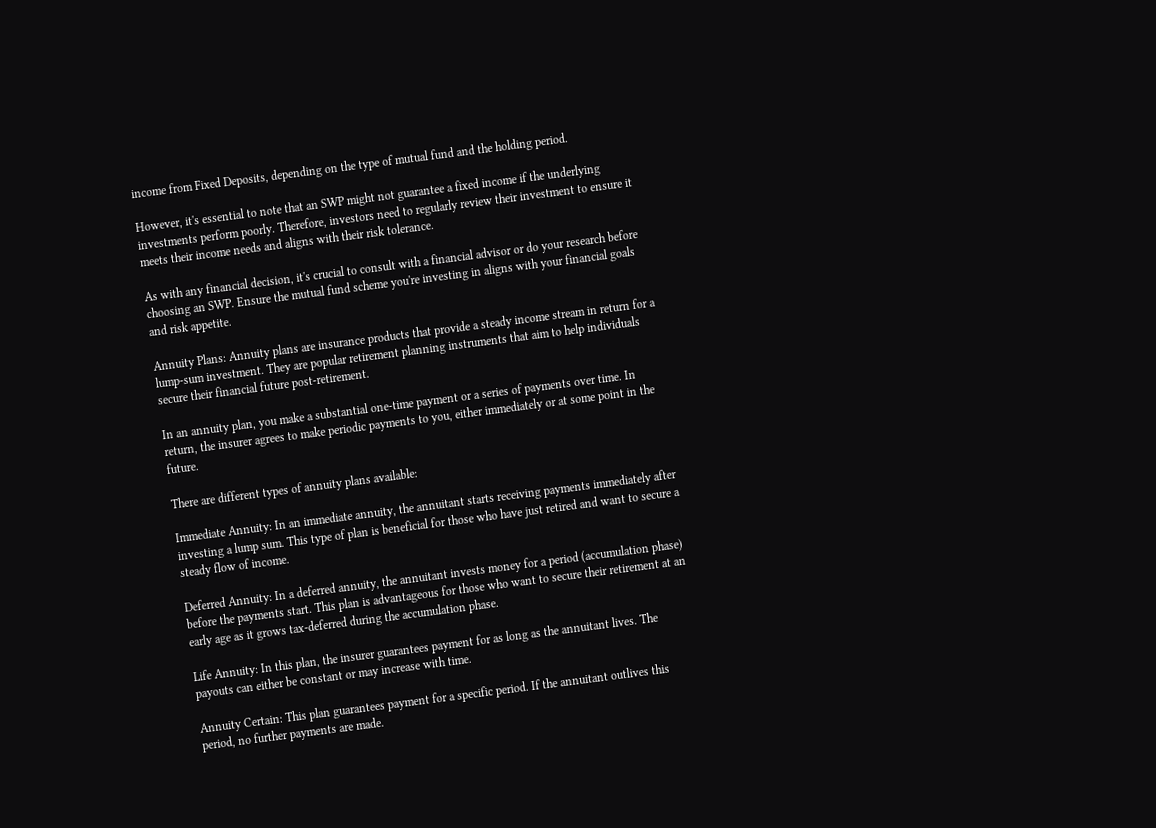income from Fixed Deposits, depending on the type of mutual fund and the holding period.

However, it's essential to note that an SWP might not guarantee a fixed income if the underlying investments perform poorly. Therefore, investors need to regularly review their investment to ensure it meets their income needs and aligns with their risk tolerance.

As with any financial decision, it's crucial to consult with a financial advisor or do your research before choosing an SWP. Ensure the mutual fund scheme you're investing in aligns with your financial goals and risk appetite.

Annuity Plans: Annuity plans are insurance products that provide a steady income stream in return for a lump-sum investment. They are popular retirement planning instruments that aim to help individuals secure their financial future post-retirement.

In an annuity plan, you make a substantial one-time payment or a series of payments over time. In return, the insurer agrees to make periodic payments to you, either immediately or at some point in the future.

There are different types of annuity plans available:

Immediate Annuity: In an immediate annuity, the annuitant starts receiving payments immediately after investing a lump sum. This type of plan is beneficial for those who have just retired and want to secure a steady flow of income.

Deferred Annuity: In a deferred annuity, the annuitant invests money for a period (accumulation phase) before the payments start. This plan is advantageous for those who want to secure their retirement at an early age as it grows tax-deferred during the accumulation phase.

Life Annuity: In this plan, the insurer guarantees payment for as long as the annuitant lives. The payouts can either be constant or may increase with time.

Annuity Certain: This plan guarantees payment for a specific period. If the annuitant outlives this period, no further payments are made.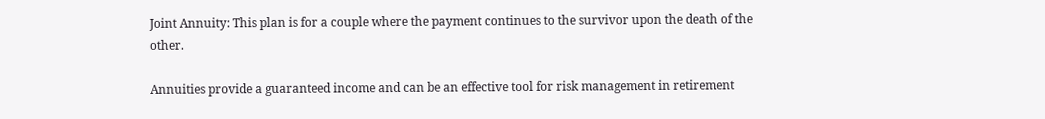Joint Annuity: This plan is for a couple where the payment continues to the survivor upon the death of the other.

Annuities provide a guaranteed income and can be an effective tool for risk management in retirement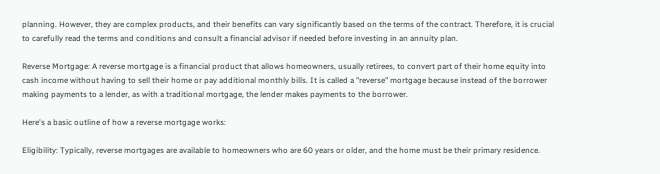planning. However, they are complex products, and their benefits can vary significantly based on the terms of the contract. Therefore, it is crucial to carefully read the terms and conditions and consult a financial advisor if needed before investing in an annuity plan.

Reverse Mortgage: A reverse mortgage is a financial product that allows homeowners, usually retirees, to convert part of their home equity into cash income without having to sell their home or pay additional monthly bills. It is called a "reverse" mortgage because instead of the borrower making payments to a lender, as with a traditional mortgage, the lender makes payments to the borrower.

Here's a basic outline of how a reverse mortgage works:

Eligibility: Typically, reverse mortgages are available to homeowners who are 60 years or older, and the home must be their primary residence.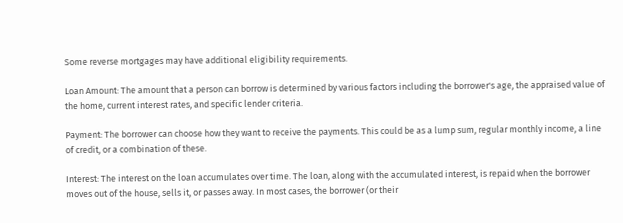Some reverse mortgages may have additional eligibility requirements.

Loan Amount: The amount that a person can borrow is determined by various factors including the borrower's age, the appraised value of the home, current interest rates, and specific lender criteria.

Payment: The borrower can choose how they want to receive the payments. This could be as a lump sum, regular monthly income, a line of credit, or a combination of these.

Interest: The interest on the loan accumulates over time. The loan, along with the accumulated interest, is repaid when the borrower moves out of the house, sells it, or passes away. In most cases, the borrower (or their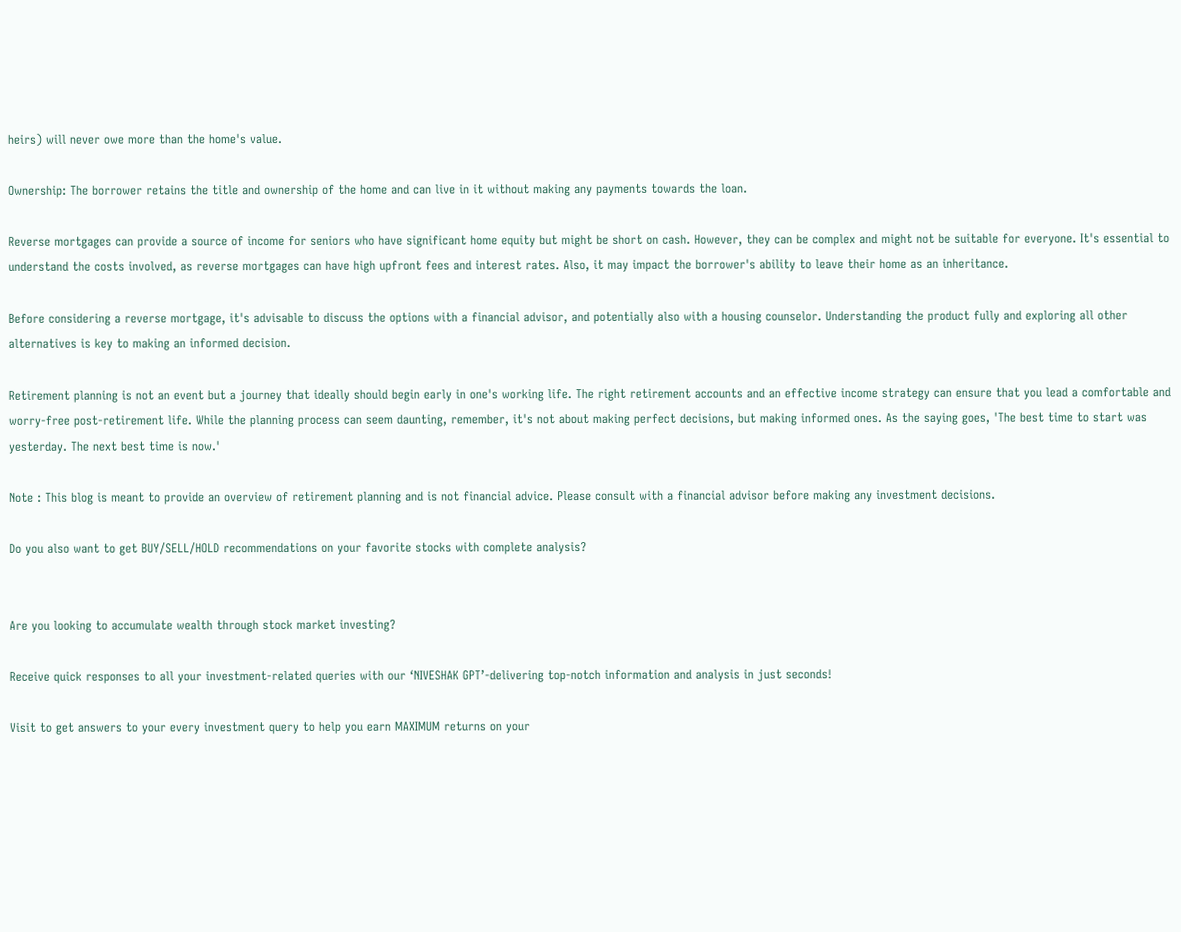heirs) will never owe more than the home's value.

Ownership: The borrower retains the title and ownership of the home and can live in it without making any payments towards the loan.

Reverse mortgages can provide a source of income for seniors who have significant home equity but might be short on cash. However, they can be complex and might not be suitable for everyone. It's essential to understand the costs involved, as reverse mortgages can have high upfront fees and interest rates. Also, it may impact the borrower's ability to leave their home as an inheritance.

Before considering a reverse mortgage, it's advisable to discuss the options with a financial advisor, and potentially also with a housing counselor. Understanding the product fully and exploring all other alternatives is key to making an informed decision.

Retirement planning is not an event but a journey that ideally should begin early in one's working life. The right retirement accounts and an effective income strategy can ensure that you lead a comfortable and worry-free post-retirement life. While the planning process can seem daunting, remember, it's not about making perfect decisions, but making informed ones. As the saying goes, 'The best time to start was yesterday. The next best time is now.'

Note : This blog is meant to provide an overview of retirement planning and is not financial advice. Please consult with a financial advisor before making any investment decisions.

Do you also want to get BUY/SELL/HOLD recommendations on your favorite stocks with complete analysis?


Are you looking to accumulate wealth through stock market investing?

Receive quick responses to all your investment-related queries with our ‘NIVESHAK GPT’-delivering top-notch information and analysis in just seconds!

Visit to get answers to your every investment query to help you earn MAXIMUM returns on your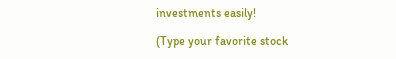investments easily!

(Type your favorite stock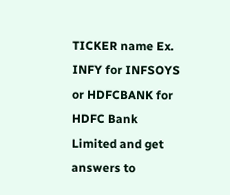TICKER name Ex. INFY for INFSOYS or HDFCBANK for HDFC Bank Limited and get answers to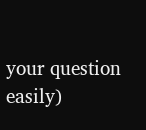your question easily)